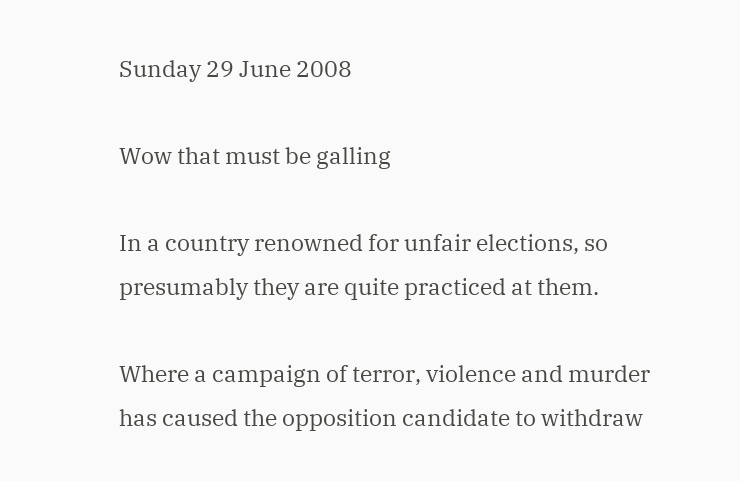Sunday 29 June 2008

Wow that must be galling

In a country renowned for unfair elections, so presumably they are quite practiced at them.

Where a campaign of terror, violence and murder has caused the opposition candidate to withdraw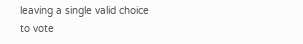leaving a single valid choice to vote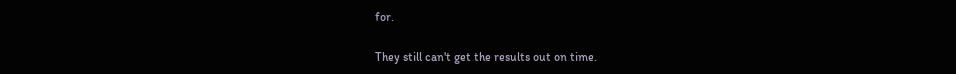for.

They still can't get the results out on time.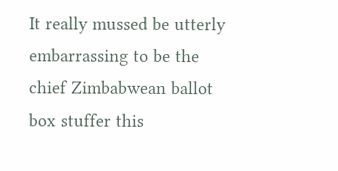It really mussed be utterly embarrassing to be the chief Zimbabwean ballot box stuffer this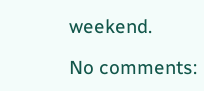weekend.

No comments: